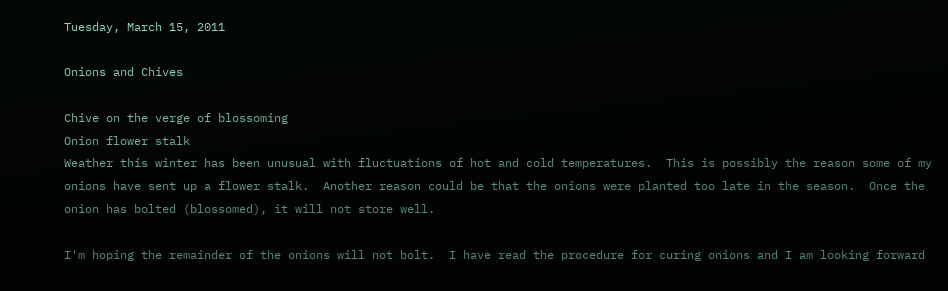Tuesday, March 15, 2011

Onions and Chives

Chive on the verge of blossoming
Onion flower stalk
Weather this winter has been unusual with fluctuations of hot and cold temperatures.  This is possibly the reason some of my onions have sent up a flower stalk.  Another reason could be that the onions were planted too late in the season.  Once the onion has bolted (blossomed), it will not store well.

I'm hoping the remainder of the onions will not bolt.  I have read the procedure for curing onions and I am looking forward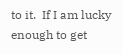to it.  If I am lucky enough to get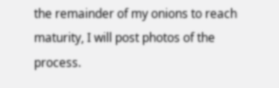the remainder of my onions to reach maturity, I will post photos of the process.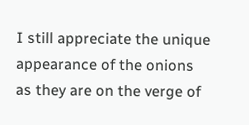I still appreciate the unique appearance of the onions as they are on the verge of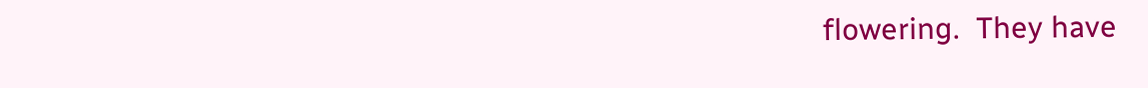flowering.  They have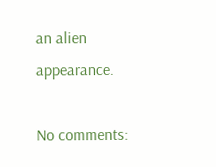an alien appearance.

No comments: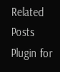Related Posts Plugin for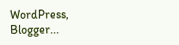WordPress, Blogger...